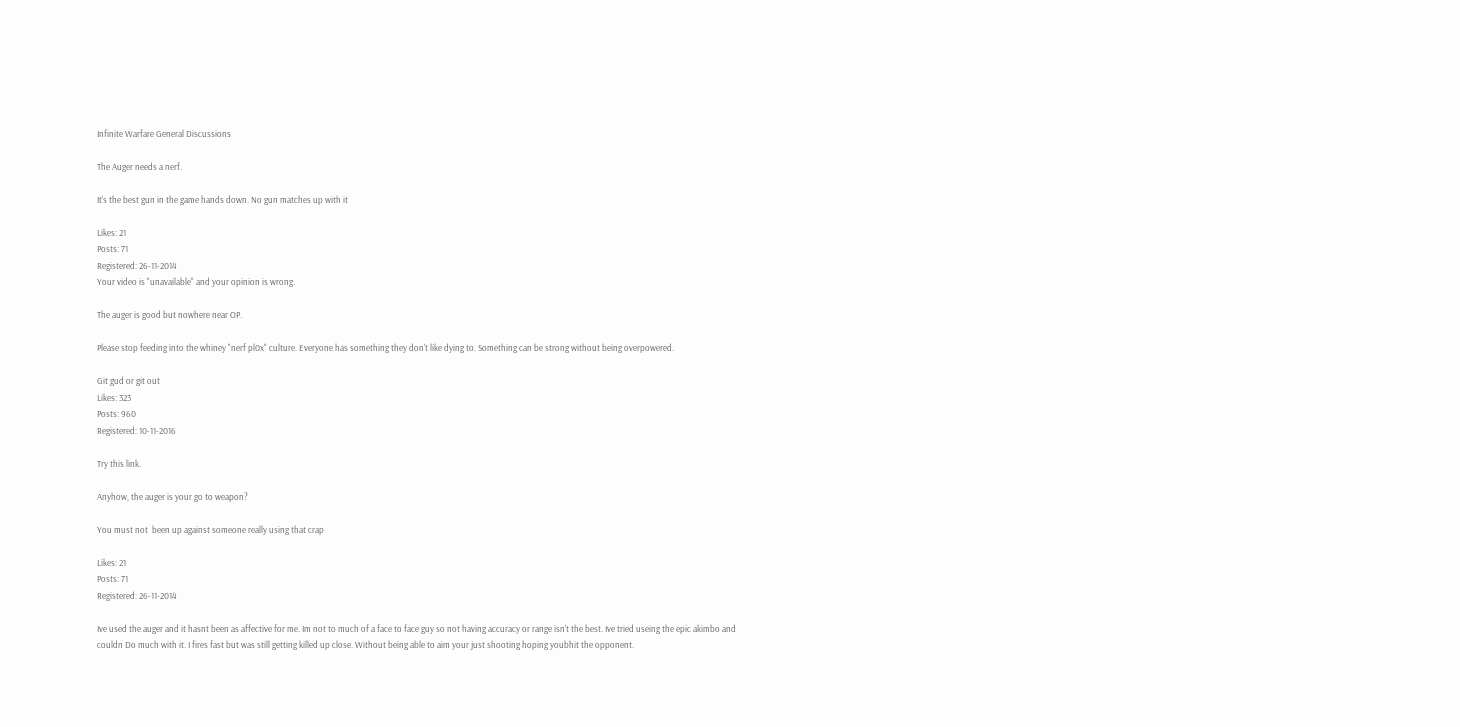Infinite Warfare General Discussions

The Auger needs a nerf.

It's the best gun in the game hands down. No gun matches up with it

Likes: 21
Posts: 71
Registered: 26-11-2014
Your video is "unavailable" and your opinion is wrong.

The auger is good but nowhere near OP.

Please stop feeding into the whiney "nerf pl0x" culture. Everyone has something they don't like dying to. Something can be strong without being overpowered.

Git gud or git out
Likes: 323
Posts: 960
Registered: 10-11-2016

Try this link.

Anyhow, the auger is your go to weapon?

You must not  been up against someone really using that crap

Likes: 21
Posts: 71
Registered: 26-11-2014

Ive used the auger and it hasnt been as affective for me. Im not to much of a face to face guy so not having accuracy or range isn't the best. Ive tried useing the epic akimbo and couldn Do much with it. I fires fast but was still getting killed up close. Without being able to aim your just shooting hoping youbhit the opponent.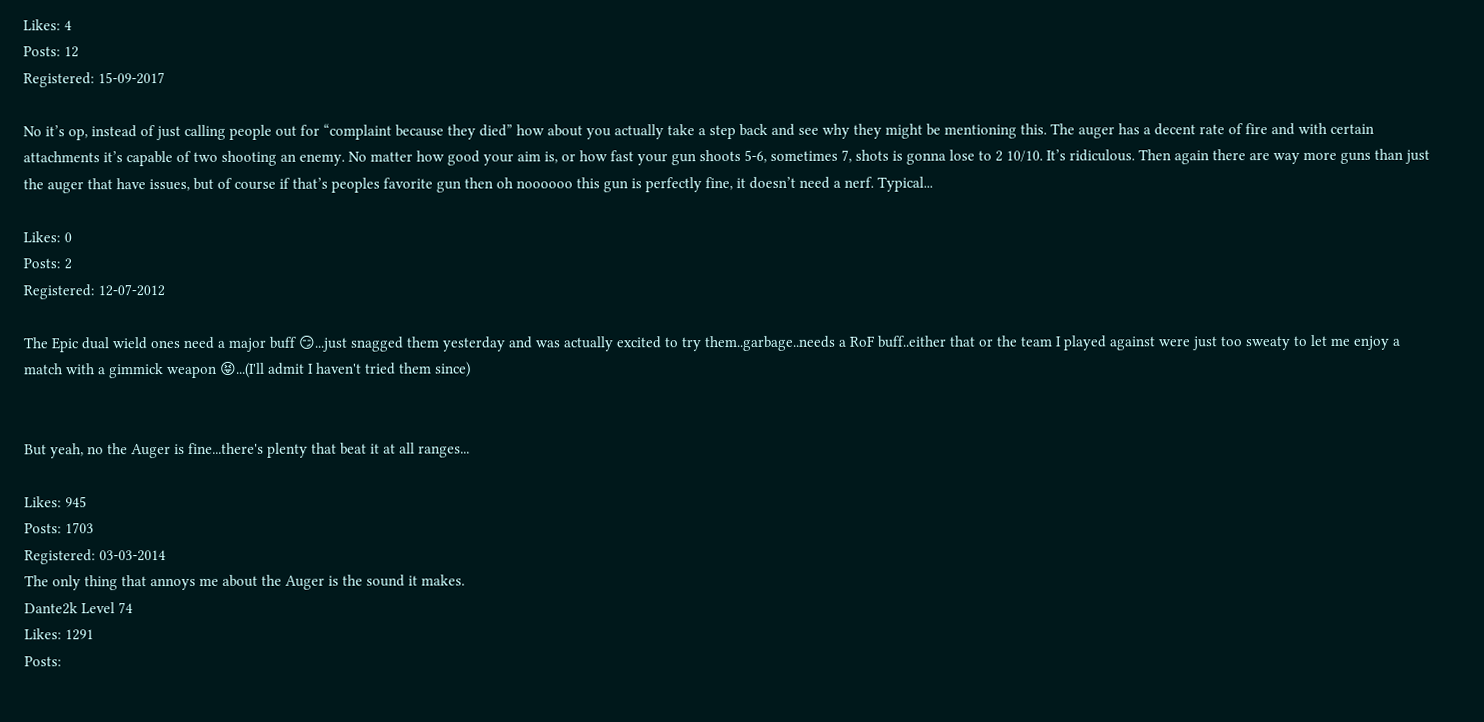Likes: 4
Posts: 12
Registered: 15-09-2017

No it’s op, instead of just calling people out for “complaint because they died” how about you actually take a step back and see why they might be mentioning this. The auger has a decent rate of fire and with certain attachments it’s capable of two shooting an enemy. No matter how good your aim is, or how fast your gun shoots 5-6, sometimes 7, shots is gonna lose to 2 10/10. It’s ridiculous. Then again there are way more guns than just the auger that have issues, but of course if that’s peoples favorite gun then oh noooooo this gun is perfectly fine, it doesn’t need a nerf. Typical...

Likes: 0
Posts: 2
Registered: 12-07-2012

The Epic dual wield ones need a major buff 😏...just snagged them yesterday and was actually excited to try them..garbage..needs a RoF buff..either that or the team I played against were just too sweaty to let me enjoy a match with a gimmick weapon 😝...(I'll admit I haven't tried them since)


But yeah, no the Auger is fine...there's plenty that beat it at all ranges...

Likes: 945
Posts: 1703
Registered: 03-03-2014
The only thing that annoys me about the Auger is the sound it makes.
Dante2k Level 74
Likes: 1291
Posts: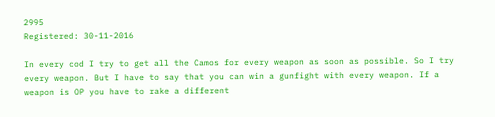2995
Registered: 30-11-2016

In every cod I try to get all the Camos for every weapon as soon as possible. So I try every weapon. But I have to say that you can win a gunfight with every weapon. If a weapon is OP you have to rake a different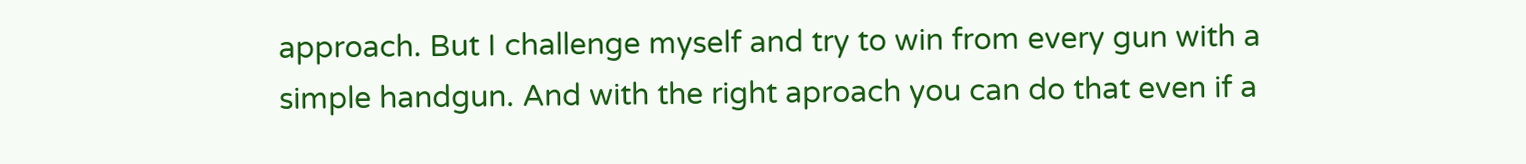approach. But I challenge myself and try to win from every gun with a simple handgun. And with the right aproach you can do that even if a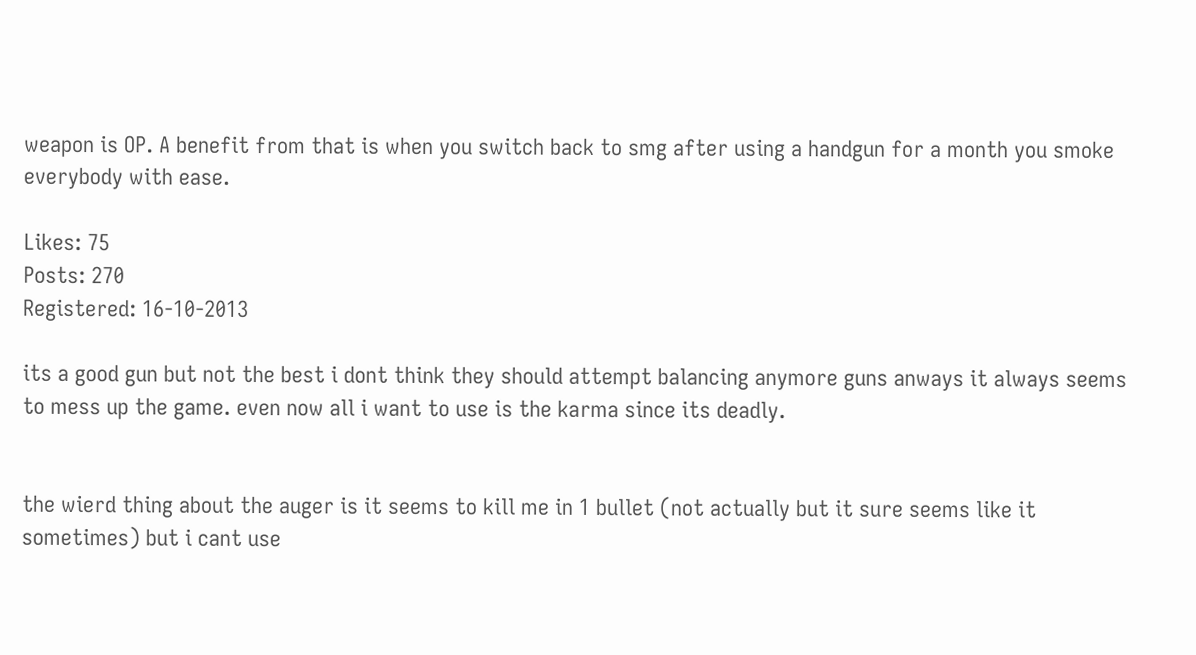weapon is OP. A benefit from that is when you switch back to smg after using a handgun for a month you smoke everybody with ease.

Likes: 75
Posts: 270
Registered: 16-10-2013

its a good gun but not the best i dont think they should attempt balancing anymore guns anways it always seems to mess up the game. even now all i want to use is the karma since its deadly.


the wierd thing about the auger is it seems to kill me in 1 bullet (not actually but it sure seems like it sometimes) but i cant use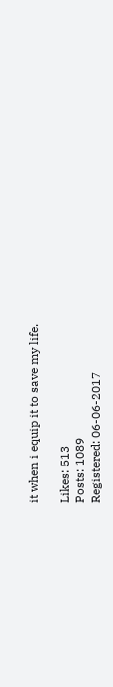it when i equip it to save my life.

Likes: 513
Posts: 1089
Registered: 06-06-2017